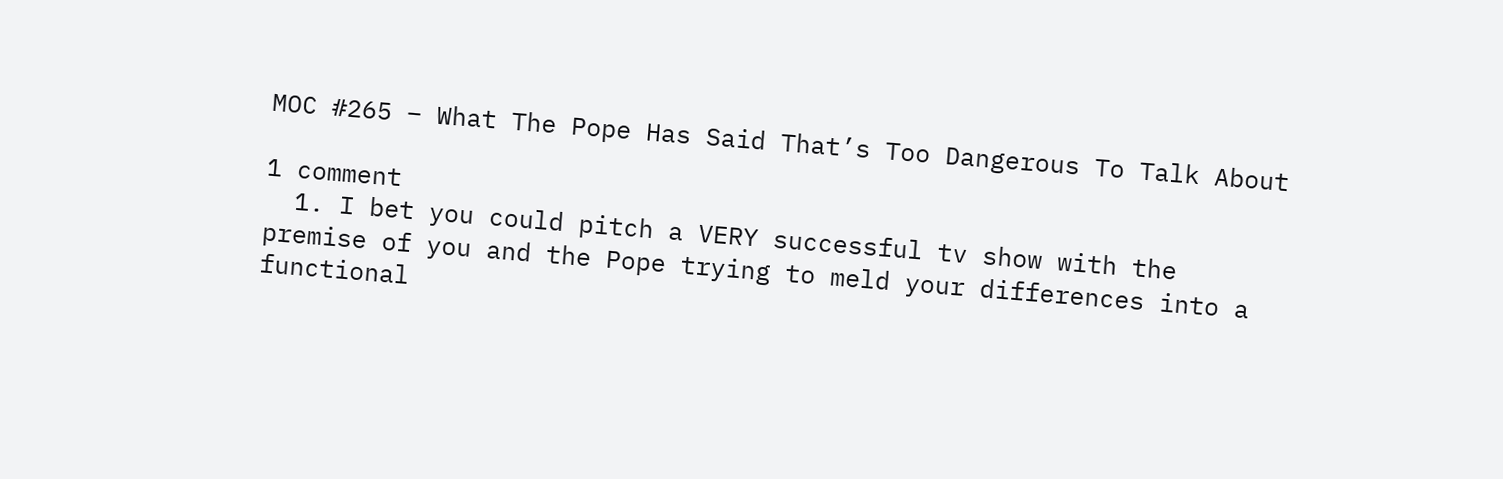MOC #265 – What The Pope Has Said That’s Too Dangerous To Talk About

1 comment
  1. I bet you could pitch a VERY successful tv show with the premise of you and the Pope trying to meld your differences into a functional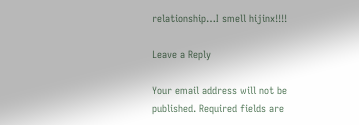relationship…I smell hijinx!!!!

Leave a Reply

Your email address will not be published. Required fields are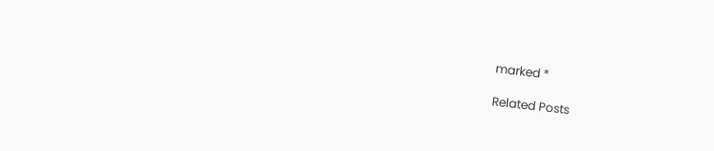marked *

Related Posts